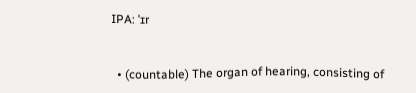IPA: ˈɪr


  • (countable) The organ of hearing, consisting of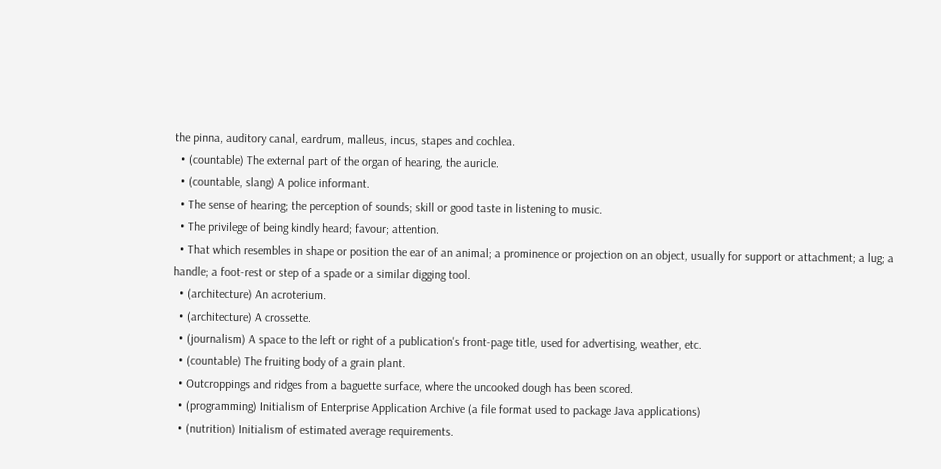the pinna, auditory canal, eardrum, malleus, incus, stapes and cochlea.
  • (countable) The external part of the organ of hearing, the auricle.
  • (countable, slang) A police informant.
  • The sense of hearing; the perception of sounds; skill or good taste in listening to music.
  • The privilege of being kindly heard; favour; attention.
  • That which resembles in shape or position the ear of an animal; a prominence or projection on an object, usually for support or attachment; a lug; a handle; a foot-rest or step of a spade or a similar digging tool.
  • (architecture) An acroterium.
  • (architecture) A crossette.
  • (journalism) A space to the left or right of a publication's front-page title, used for advertising, weather, etc.
  • (countable) The fruiting body of a grain plant.
  • Outcroppings and ridges from a baguette surface, where the uncooked dough has been scored.
  • (programming) Initialism of Enterprise Application Archive (a file format used to package Java applications)
  • (nutrition) Initialism of estimated average requirements.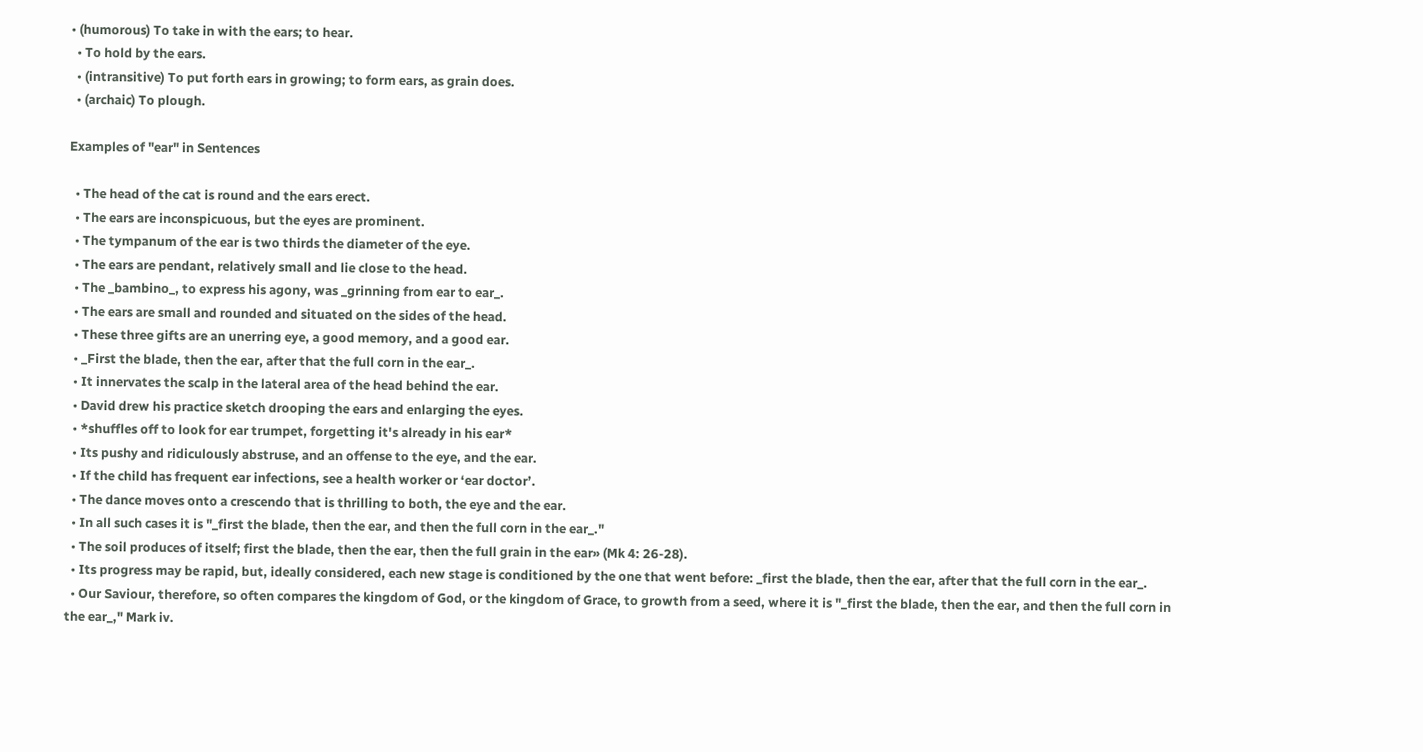• (humorous) To take in with the ears; to hear.
  • To hold by the ears.
  • (intransitive) To put forth ears in growing; to form ears, as grain does.
  • (archaic) To plough.

Examples of "ear" in Sentences

  • The head of the cat is round and the ears erect.
  • The ears are inconspicuous, but the eyes are prominent.
  • The tympanum of the ear is two thirds the diameter of the eye.
  • The ears are pendant, relatively small and lie close to the head.
  • The _bambino_, to express his agony, was _grinning from ear to ear_.
  • The ears are small and rounded and situated on the sides of the head.
  • These three gifts are an unerring eye, a good memory, and a good ear.
  • _First the blade, then the ear, after that the full corn in the ear_.
  • It innervates the scalp in the lateral area of the head behind the ear.
  • David drew his practice sketch drooping the ears and enlarging the eyes.
  • *shuffles off to look for ear trumpet, forgetting it's already in his ear*
  • Its pushy and ridiculously abstruse, and an offense to the eye, and the ear.
  • If the child has frequent ear infections, see a health worker or ‘ear doctor’.
  • The dance moves onto a crescendo that is thrilling to both, the eye and the ear.
  • In all such cases it is "_first the blade, then the ear, and then the full corn in the ear_."
  • The soil produces of itself; first the blade, then the ear, then the full grain in the ear» (Mk 4: 26-28).
  • Its progress may be rapid, but, ideally considered, each new stage is conditioned by the one that went before: _first the blade, then the ear, after that the full corn in the ear_.
  • Our Saviour, therefore, so often compares the kingdom of God, or the kingdom of Grace, to growth from a seed, where it is "_first the blade, then the ear, and then the full corn in the ear_," Mark iv.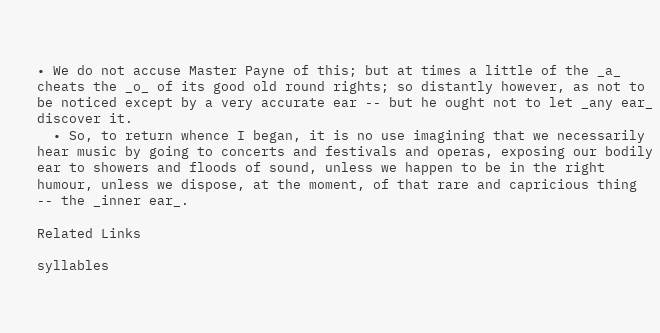• We do not accuse Master Payne of this; but at times a little of the _a_ cheats the _o_ of its good old round rights; so distantly however, as not to be noticed except by a very accurate ear -- but he ought not to let _any ear_ discover it.
  • So, to return whence I began, it is no use imagining that we necessarily hear music by going to concerts and festivals and operas, exposing our bodily ear to showers and floods of sound, unless we happen to be in the right humour, unless we dispose, at the moment, of that rare and capricious thing -- the _inner ear_.

Related Links

syllables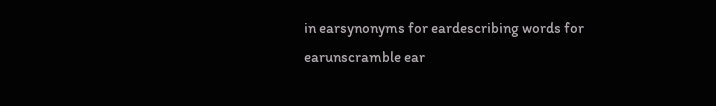in earsynonyms for eardescribing words for earunscramble ear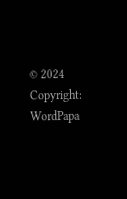© 2024 Copyright: WordPapa